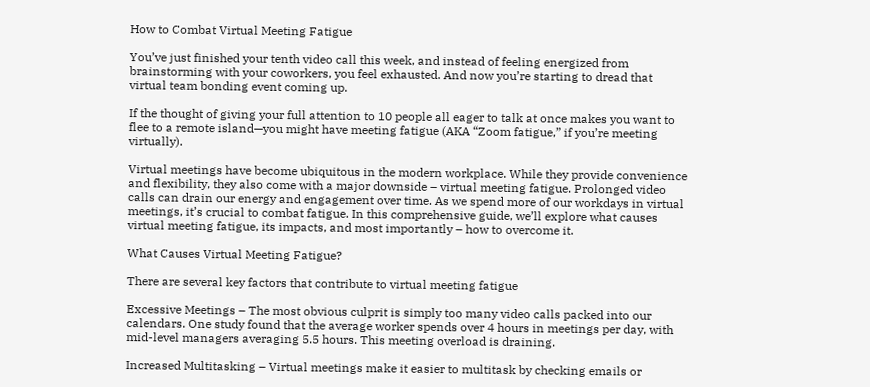How to Combat Virtual Meeting Fatigue

You’ve just finished your tenth video call this week, and instead of feeling energized from brainstorming with your coworkers, you feel exhausted. And now you’re starting to dread that virtual team bonding event coming up.

If the thought of giving your full attention to 10 people all eager to talk at once makes you want to flee to a remote island—you might have meeting fatigue (AKA “Zoom fatigue,” if you’re meeting virtually).

Virtual meetings have become ubiquitous in the modern workplace. While they provide convenience and flexibility, they also come with a major downside – virtual meeting fatigue. Prolonged video calls can drain our energy and engagement over time. As we spend more of our workdays in virtual meetings, it’s crucial to combat fatigue. In this comprehensive guide, we’ll explore what causes virtual meeting fatigue, its impacts, and most importantly – how to overcome it.

What Causes Virtual Meeting Fatigue?

There are several key factors that contribute to virtual meeting fatigue

Excessive Meetings – The most obvious culprit is simply too many video calls packed into our calendars. One study found that the average worker spends over 4 hours in meetings per day, with mid-level managers averaging 5.5 hours. This meeting overload is draining.

Increased Multitasking – Virtual meetings make it easier to multitask by checking emails or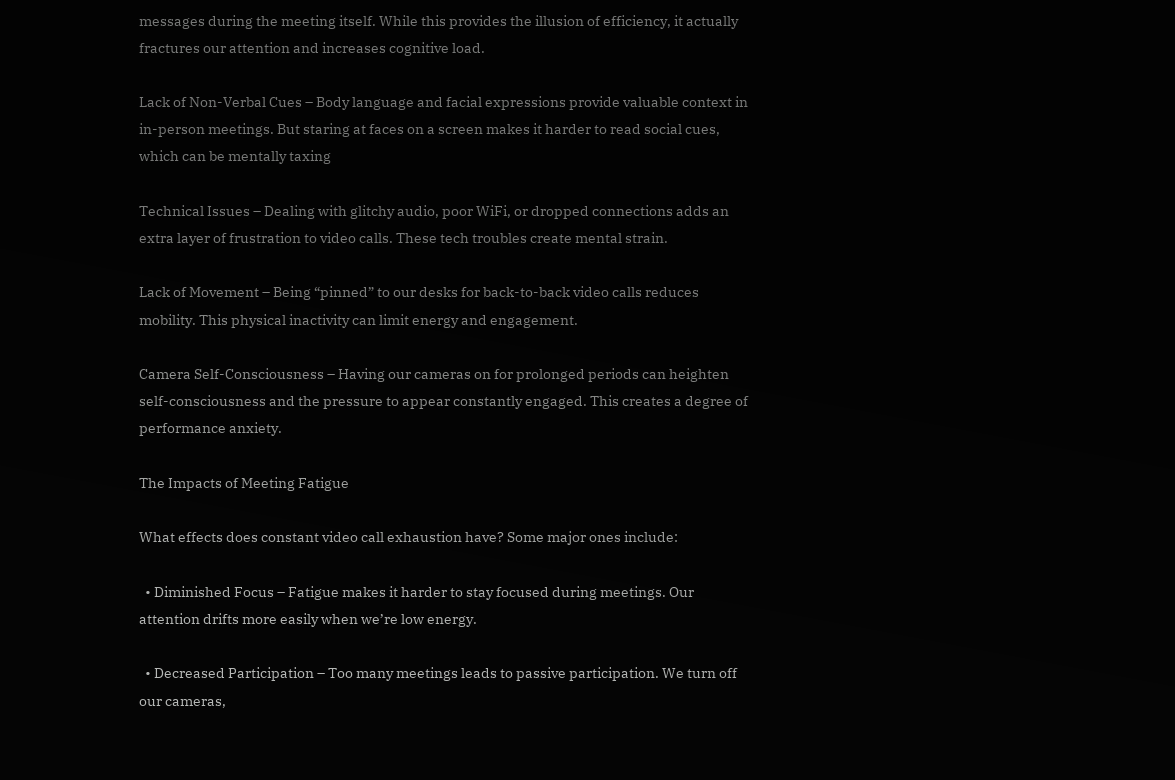messages during the meeting itself. While this provides the illusion of efficiency, it actually fractures our attention and increases cognitive load.

Lack of Non-Verbal Cues – Body language and facial expressions provide valuable context in in-person meetings. But staring at faces on a screen makes it harder to read social cues, which can be mentally taxing

Technical Issues – Dealing with glitchy audio, poor WiFi, or dropped connections adds an extra layer of frustration to video calls. These tech troubles create mental strain.

Lack of Movement – Being “pinned” to our desks for back-to-back video calls reduces mobility. This physical inactivity can limit energy and engagement.

Camera Self-Consciousness – Having our cameras on for prolonged periods can heighten self-consciousness and the pressure to appear constantly engaged. This creates a degree of performance anxiety.

The Impacts of Meeting Fatigue

What effects does constant video call exhaustion have? Some major ones include:

  • Diminished Focus – Fatigue makes it harder to stay focused during meetings. Our attention drifts more easily when we’re low energy.

  • Decreased Participation – Too many meetings leads to passive participation. We turn off our cameras,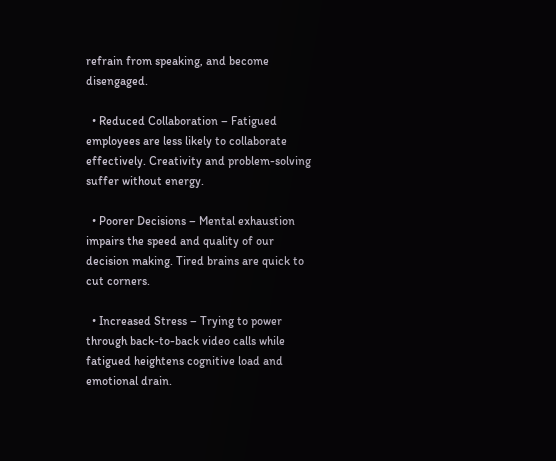refrain from speaking, and become disengaged.

  • Reduced Collaboration – Fatigued employees are less likely to collaborate effectively. Creativity and problem-solving suffer without energy.

  • Poorer Decisions – Mental exhaustion impairs the speed and quality of our decision making. Tired brains are quick to cut corners.

  • Increased Stress – Trying to power through back-to-back video calls while fatigued heightens cognitive load and emotional drain.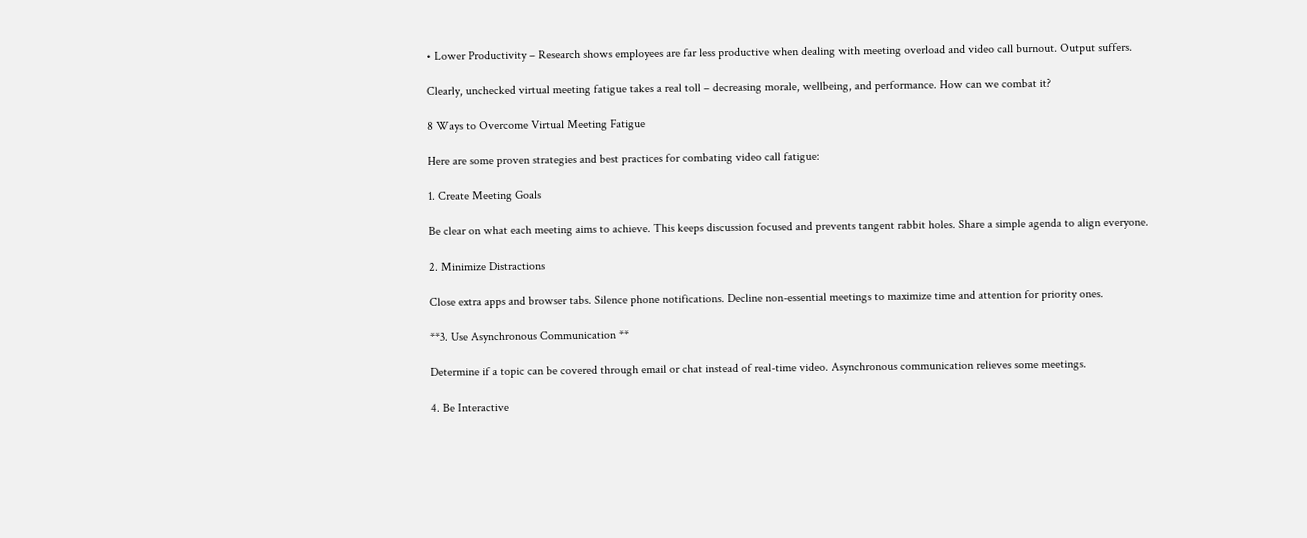• Lower Productivity – Research shows employees are far less productive when dealing with meeting overload and video call burnout. Output suffers.

Clearly, unchecked virtual meeting fatigue takes a real toll – decreasing morale, wellbeing, and performance. How can we combat it?

8 Ways to Overcome Virtual Meeting Fatigue

Here are some proven strategies and best practices for combating video call fatigue:

1. Create Meeting Goals

Be clear on what each meeting aims to achieve. This keeps discussion focused and prevents tangent rabbit holes. Share a simple agenda to align everyone.

2. Minimize Distractions

Close extra apps and browser tabs. Silence phone notifications. Decline non-essential meetings to maximize time and attention for priority ones.

**3. Use Asynchronous Communication **

Determine if a topic can be covered through email or chat instead of real-time video. Asynchronous communication relieves some meetings.

4. Be Interactive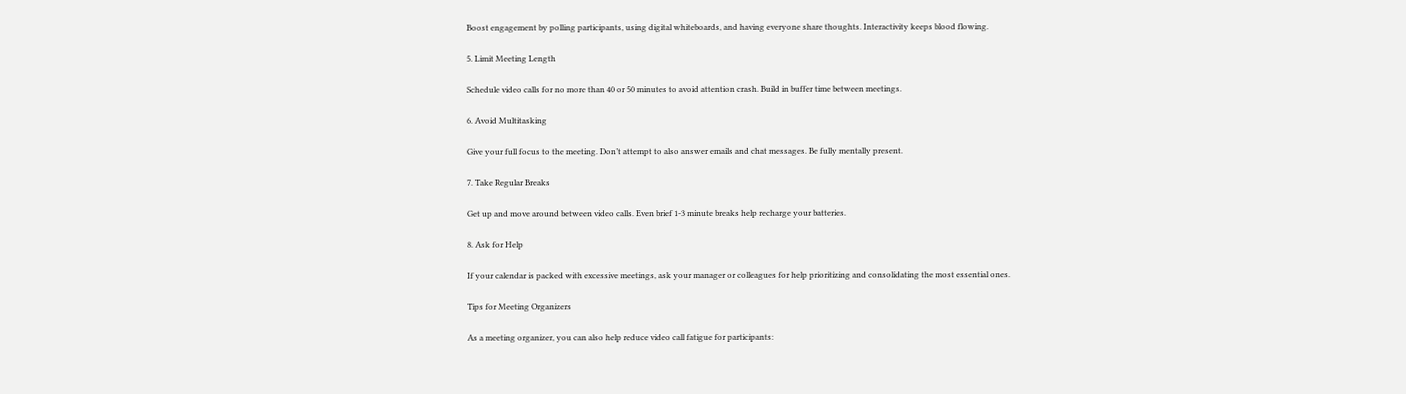Boost engagement by polling participants, using digital whiteboards, and having everyone share thoughts. Interactivity keeps blood flowing.

5. Limit Meeting Length

Schedule video calls for no more than 40 or 50 minutes to avoid attention crash. Build in buffer time between meetings.

6. Avoid Multitasking

Give your full focus to the meeting. Don’t attempt to also answer emails and chat messages. Be fully mentally present.

7. Take Regular Breaks

Get up and move around between video calls. Even brief 1-3 minute breaks help recharge your batteries.

8. Ask for Help

If your calendar is packed with excessive meetings, ask your manager or colleagues for help prioritizing and consolidating the most essential ones.

Tips for Meeting Organizers

As a meeting organizer, you can also help reduce video call fatigue for participants: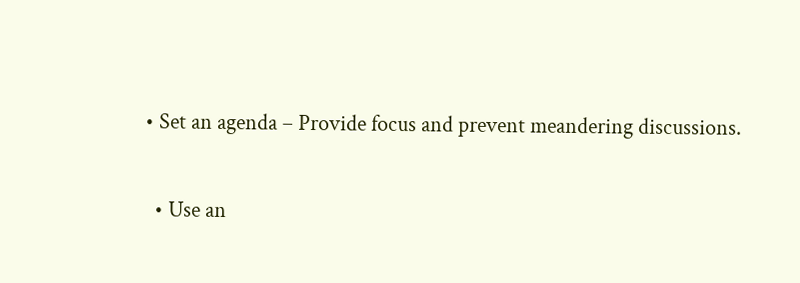• Set an agenda – Provide focus and prevent meandering discussions.

  • Use an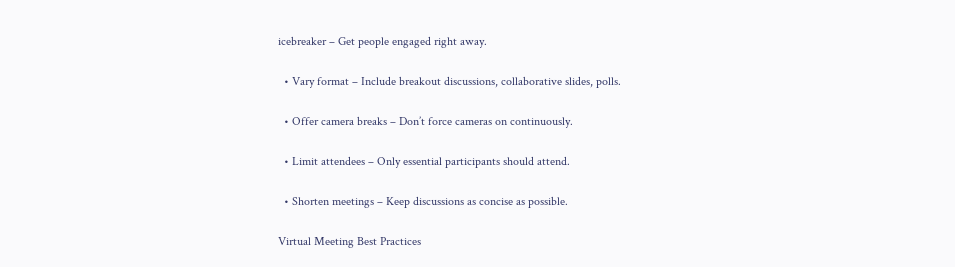icebreaker – Get people engaged right away.

  • Vary format – Include breakout discussions, collaborative slides, polls.

  • Offer camera breaks – Don’t force cameras on continuously.

  • Limit attendees – Only essential participants should attend.

  • Shorten meetings – Keep discussions as concise as possible.

Virtual Meeting Best Practices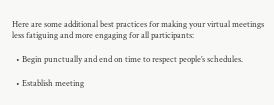Here are some additional best practices for making your virtual meetings less fatiguing and more engaging for all participants:

  • Begin punctually and end on time to respect people’s schedules.

  • Establish meeting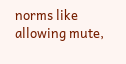norms like allowing mute,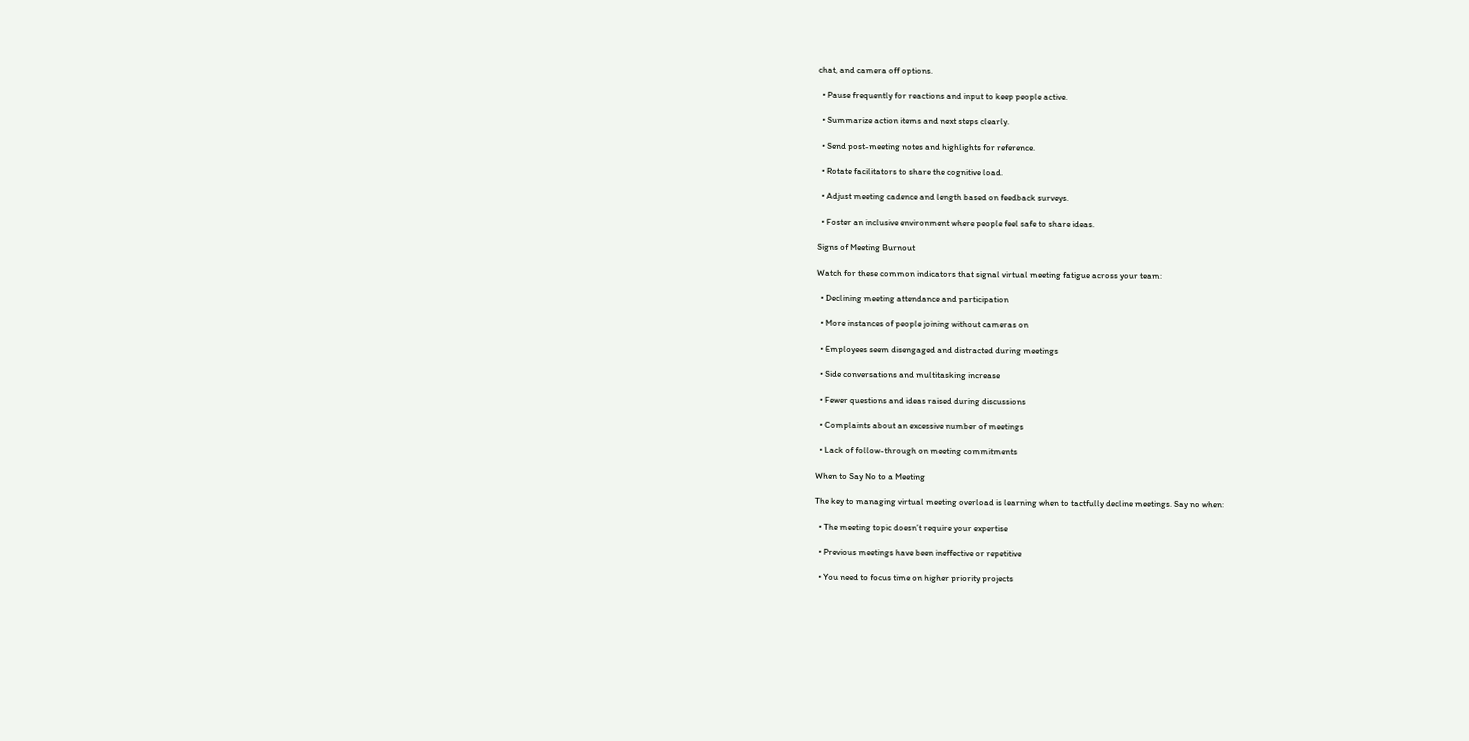chat, and camera off options.

  • Pause frequently for reactions and input to keep people active.

  • Summarize action items and next steps clearly.

  • Send post-meeting notes and highlights for reference.

  • Rotate facilitators to share the cognitive load.

  • Adjust meeting cadence and length based on feedback surveys.

  • Foster an inclusive environment where people feel safe to share ideas.

Signs of Meeting Burnout

Watch for these common indicators that signal virtual meeting fatigue across your team:

  • Declining meeting attendance and participation

  • More instances of people joining without cameras on

  • Employees seem disengaged and distracted during meetings

  • Side conversations and multitasking increase

  • Fewer questions and ideas raised during discussions

  • Complaints about an excessive number of meetings

  • Lack of follow-through on meeting commitments

When to Say No to a Meeting

The key to managing virtual meeting overload is learning when to tactfully decline meetings. Say no when:

  • The meeting topic doesn’t require your expertise

  • Previous meetings have been ineffective or repetitive

  • You need to focus time on higher priority projects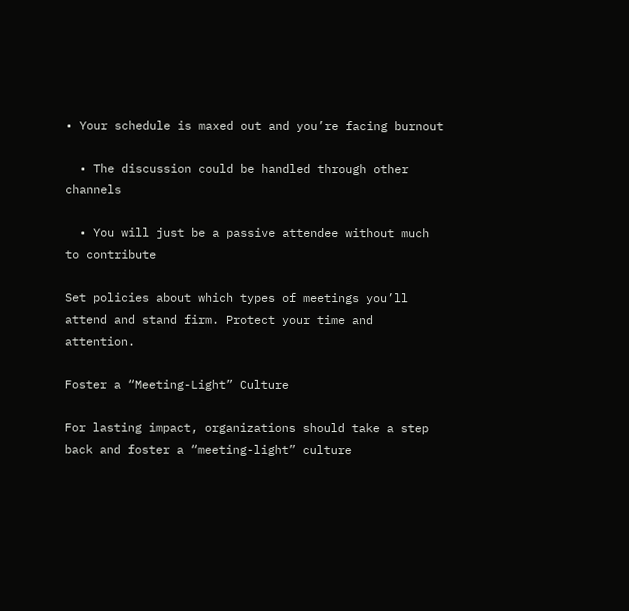• Your schedule is maxed out and you’re facing burnout

  • The discussion could be handled through other channels

  • You will just be a passive attendee without much to contribute

Set policies about which types of meetings you’ll attend and stand firm. Protect your time and attention.

Foster a “Meeting-Light” Culture

For lasting impact, organizations should take a step back and foster a “meeting-light” culture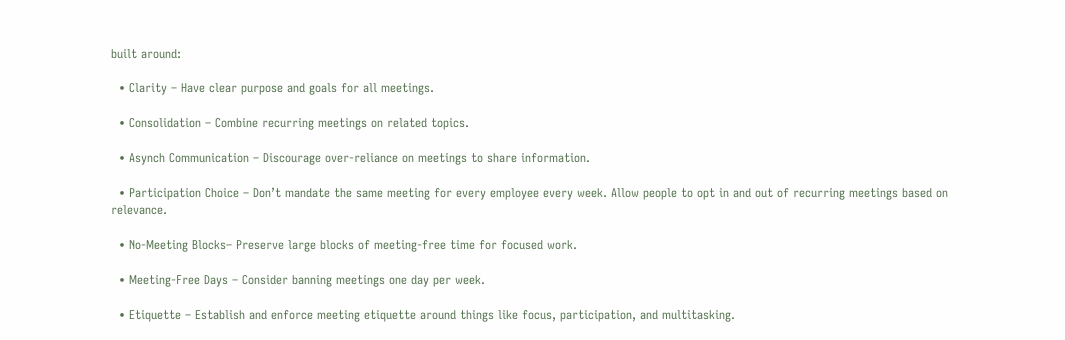built around:

  • Clarity – Have clear purpose and goals for all meetings.

  • Consolidation – Combine recurring meetings on related topics.

  • Asynch Communication – Discourage over-reliance on meetings to share information.

  • Participation Choice – Don’t mandate the same meeting for every employee every week. Allow people to opt in and out of recurring meetings based on relevance.

  • No-Meeting Blocks– Preserve large blocks of meeting-free time for focused work.

  • Meeting-Free Days – Consider banning meetings one day per week.

  • Etiquette – Establish and enforce meeting etiquette around things like focus, participation, and multitasking.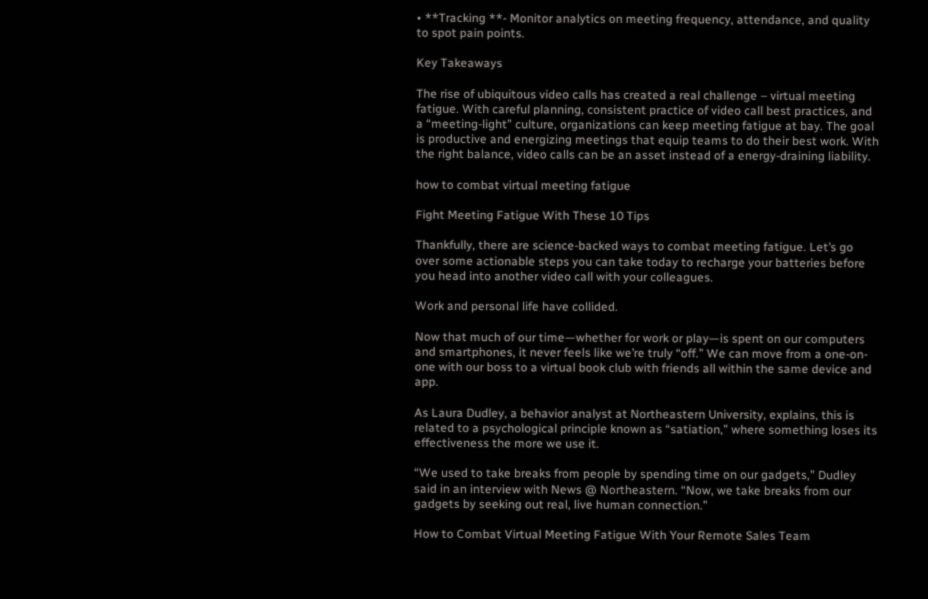• **Tracking **- Monitor analytics on meeting frequency, attendance, and quality to spot pain points.

Key Takeaways

The rise of ubiquitous video calls has created a real challenge – virtual meeting fatigue. With careful planning, consistent practice of video call best practices, and a “meeting-light” culture, organizations can keep meeting fatigue at bay. The goal is productive and energizing meetings that equip teams to do their best work. With the right balance, video calls can be an asset instead of a energy-draining liability.

how to combat virtual meeting fatigue

Fight Meeting Fatigue With These 10 Tips

Thankfully, there are science-backed ways to combat meeting fatigue. Let’s go over some actionable steps you can take today to recharge your batteries before you head into another video call with your colleagues.

Work and personal life have collided.

Now that much of our time—whether for work or play—is spent on our computers and smartphones, it never feels like we’re truly “off.” We can move from a one-on-one with our boss to a virtual book club with friends all within the same device and app.

As Laura Dudley, a behavior analyst at Northeastern University, explains, this is related to a psychological principle known as “satiation,” where something loses its effectiveness the more we use it.

“We used to take breaks from people by spending time on our gadgets,” Dudley said in an interview with News @ Northeastern. “Now, we take breaks from our gadgets by seeking out real, live human connection.”

How to Combat Virtual Meeting Fatigue With Your Remote Sales Team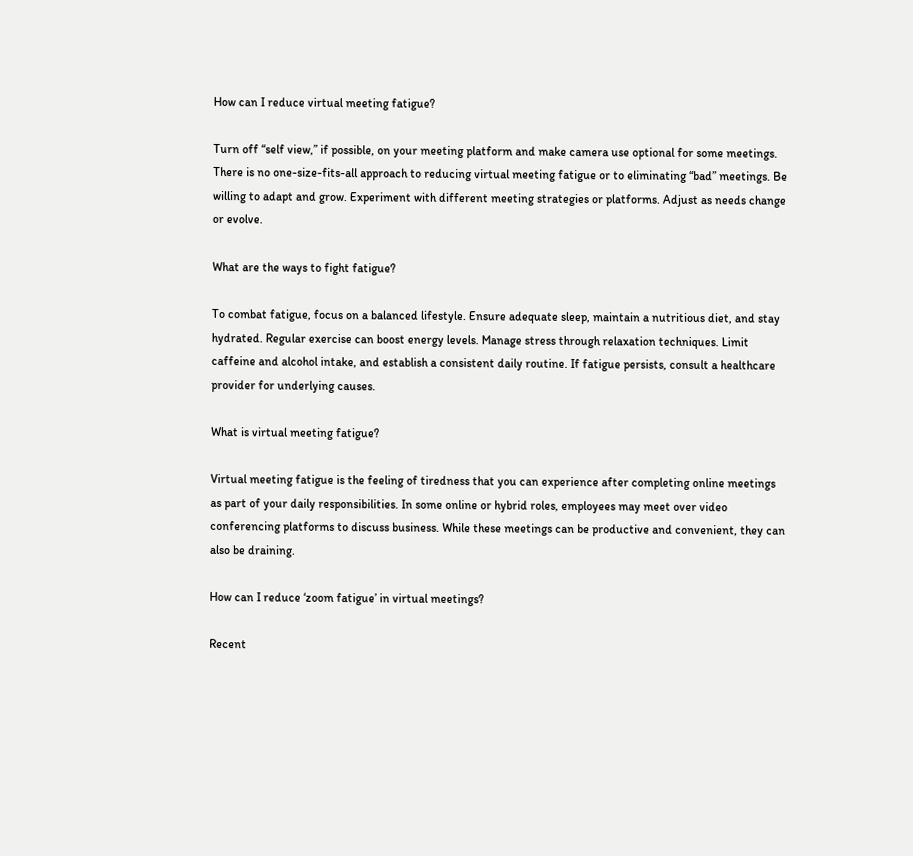How can I reduce virtual meeting fatigue?

Turn off “self view,” if possible, on your meeting platform and make camera use optional for some meetings. There is no one-size-fits-all approach to reducing virtual meeting fatigue or to eliminating “bad” meetings. Be willing to adapt and grow. Experiment with different meeting strategies or platforms. Adjust as needs change or evolve.

What are the ways to fight fatigue?

To combat fatigue, focus on a balanced lifestyle. Ensure adequate sleep, maintain a nutritious diet, and stay hydrated. Regular exercise can boost energy levels. Manage stress through relaxation techniques. Limit caffeine and alcohol intake, and establish a consistent daily routine. If fatigue persists, consult a healthcare provider for underlying causes.

What is virtual meeting fatigue?

Virtual meeting fatigue is the feeling of tiredness that you can experience after completing online meetings as part of your daily responsibilities. In some online or hybrid roles, employees may meet over video conferencing platforms to discuss business. While these meetings can be productive and convenient, they can also be draining.

How can I reduce ‘zoom fatigue’ in virtual meetings?

Recent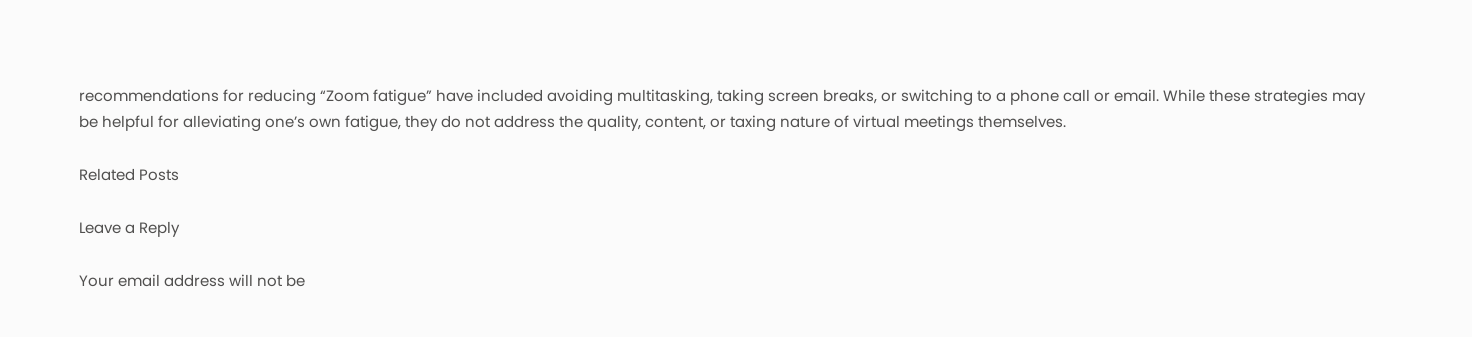recommendations for reducing “Zoom fatigue” have included avoiding multitasking, taking screen breaks, or switching to a phone call or email. While these strategies may be helpful for alleviating one’s own fatigue, they do not address the quality, content, or taxing nature of virtual meetings themselves.

Related Posts

Leave a Reply

Your email address will not be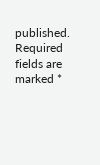published. Required fields are marked *